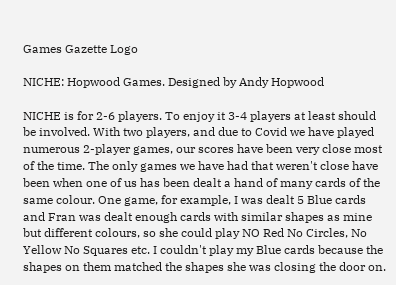Games Gazette Logo

NICHE: Hopwood Games. Designed by Andy Hopwood

NICHE is for 2-6 players. To enjoy it 3-4 players at least should be involved. With two players, and due to Covid we have played numerous 2-player games, our scores have been very close most of the time. The only games we have had that weren't close have been when one of us has been dealt a hand of many cards of the same colour. One game, for example, I was dealt 5 Blue cards and Fran was dealt enough cards with similar shapes as mine but different colours, so she could play NO Red No Circles, No Yellow No Squares etc. I couldn't play my Blue cards because the shapes on them matched the shapes she was closing the door on.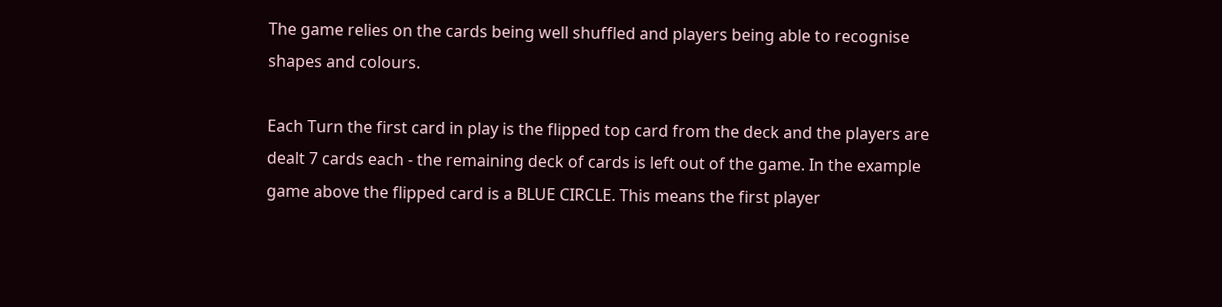The game relies on the cards being well shuffled and players being able to recognise shapes and colours.

Each Turn the first card in play is the flipped top card from the deck and the players are dealt 7 cards each - the remaining deck of cards is left out of the game. In the example game above the flipped card is a BLUE CIRCLE. This means the first player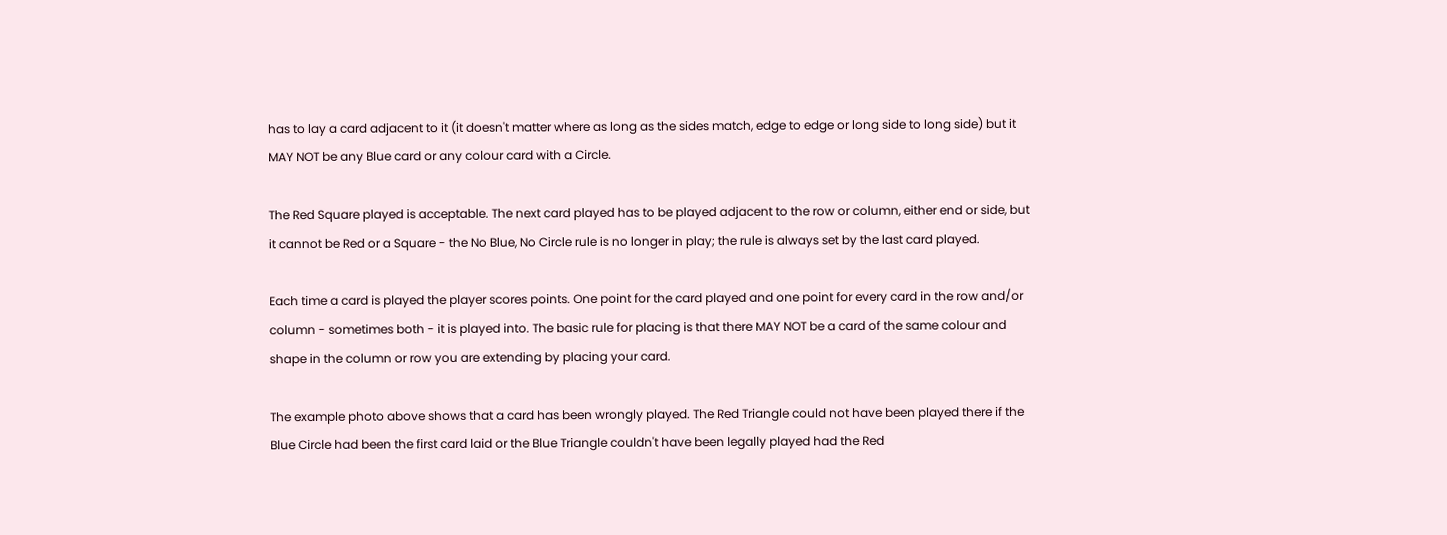has to lay a card adjacent to it (it doesn't matter where as long as the sides match, edge to edge or long side to long side) but it MAY NOT be any Blue card or any colour card with a Circle.

The Red Square played is acceptable. The next card played has to be played adjacent to the row or column, either end or side, but it cannot be Red or a Square - the No Blue, No Circle rule is no longer in play; the rule is always set by the last card played.

Each time a card is played the player scores points. One point for the card played and one point for every card in the row and/or column - sometimes both - it is played into. The basic rule for placing is that there MAY NOT be a card of the same colour and shape in the column or row you are extending by placing your card.

The example photo above shows that a card has been wrongly played. The Red Triangle could not have been played there if the Blue Circle had been the first card laid or the Blue Triangle couldn't have been legally played had the Red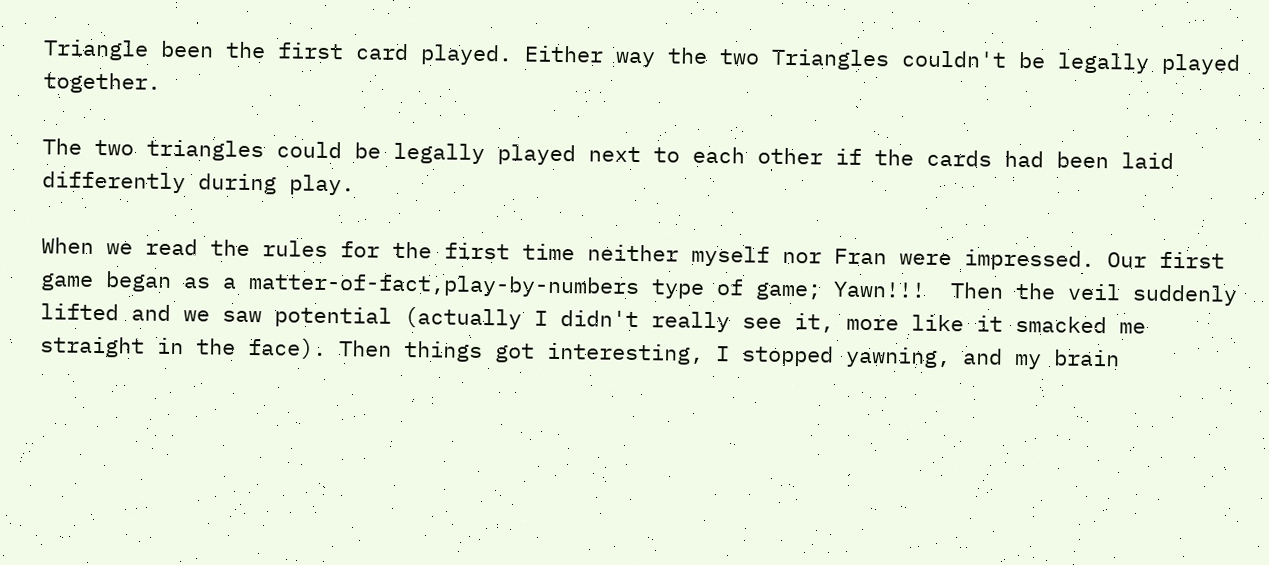Triangle been the first card played. Either way the two Triangles couldn't be legally played together.

The two triangles could be legally played next to each other if the cards had been laid differently during play.

When we read the rules for the first time neither myself nor Fran were impressed. Our first game began as a matter-of-fact,play-by-numbers type of game; Yawn!!!  Then the veil suddenly lifted and we saw potential (actually I didn't really see it, more like it smacked me straight in the face). Then things got interesting, I stopped yawning, and my brain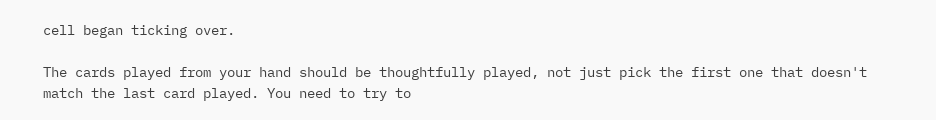cell began ticking over.

The cards played from your hand should be thoughtfully played, not just pick the first one that doesn't match the last card played. You need to try to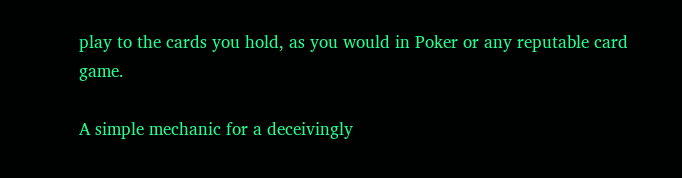play to the cards you hold, as you would in Poker or any reputable card game.

A simple mechanic for a deceivingly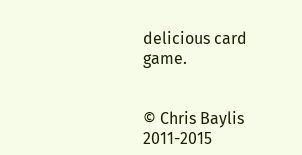delicious card game.


© Chris Baylis 2011-2015